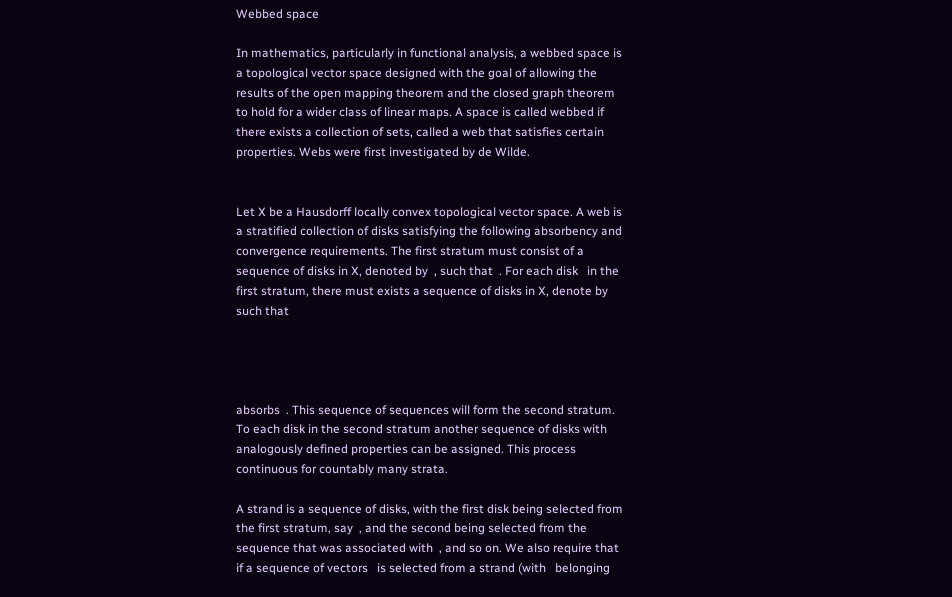Webbed space

In mathematics, particularly in functional analysis, a webbed space is a topological vector space designed with the goal of allowing the results of the open mapping theorem and the closed graph theorem to hold for a wider class of linear maps. A space is called webbed if there exists a collection of sets, called a web that satisfies certain properties. Webs were first investigated by de Wilde.


Let X be a Hausdorff locally convex topological vector space. A web is a stratified collection of disks satisfying the following absorbency and convergence requirements. The first stratum must consist of a sequence of disks in X, denoted by  , such that  . For each disk   in the first stratum, there must exists a sequence of disks in X, denote by   such that




absorbs  . This sequence of sequences will form the second stratum. To each disk in the second stratum another sequence of disks with analogously defined properties can be assigned. This process continuous for countably many strata.

A strand is a sequence of disks, with the first disk being selected from the first stratum, say  , and the second being selected from the sequence that was associated with  , and so on. We also require that if a sequence of vectors   is selected from a strand (with   belonging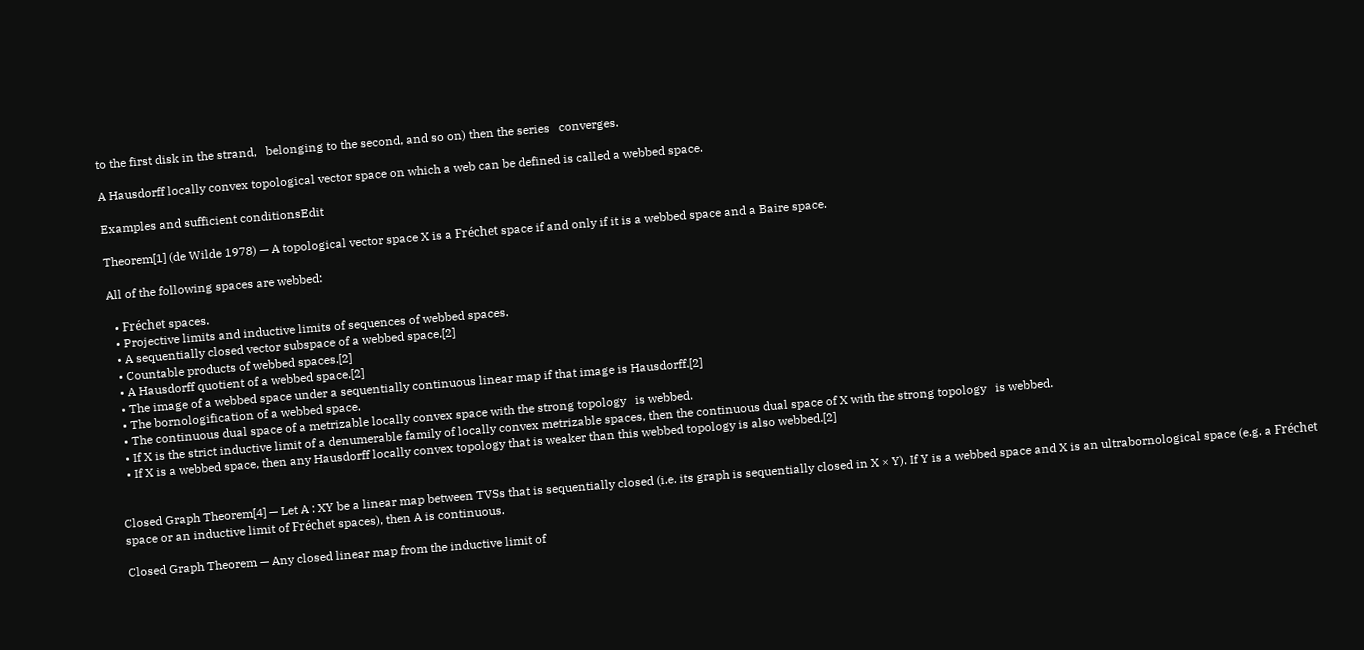to the first disk in the strand,   belonging to the second, and so on) then the series   converges.

A Hausdorff locally convex topological vector space on which a web can be defined is called a webbed space.

Examples and sufficient conditionsEdit

Theorem[1] (de Wilde 1978) — A topological vector space X is a Fréchet space if and only if it is a webbed space and a Baire space.

All of the following spaces are webbed:

  • Fréchet spaces.
  • Projective limits and inductive limits of sequences of webbed spaces.
  • A sequentially closed vector subspace of a webbed space.[2]
  • Countable products of webbed spaces.[2]
  • A Hausdorff quotient of a webbed space.[2]
  • The image of a webbed space under a sequentially continuous linear map if that image is Hausdorff.[2]
  • The bornologification of a webbed space.
  • The continuous dual space of a metrizable locally convex space with the strong topology   is webbed.
  • If X is the strict inductive limit of a denumerable family of locally convex metrizable spaces, then the continuous dual space of X with the strong topology   is webbed.
  • If X is a webbed space, then any Hausdorff locally convex topology that is weaker than this webbed topology is also webbed.[2]


Closed Graph Theorem[4] — Let A : XY be a linear map between TVSs that is sequentially closed (i.e. its graph is sequentially closed in X × Y). If Y is a webbed space and X is an ultrabornological space (e.g. a Fréchet space or an inductive limit of Fréchet spaces), then A is continuous.

Closed Graph Theorem — Any closed linear map from the inductive limit of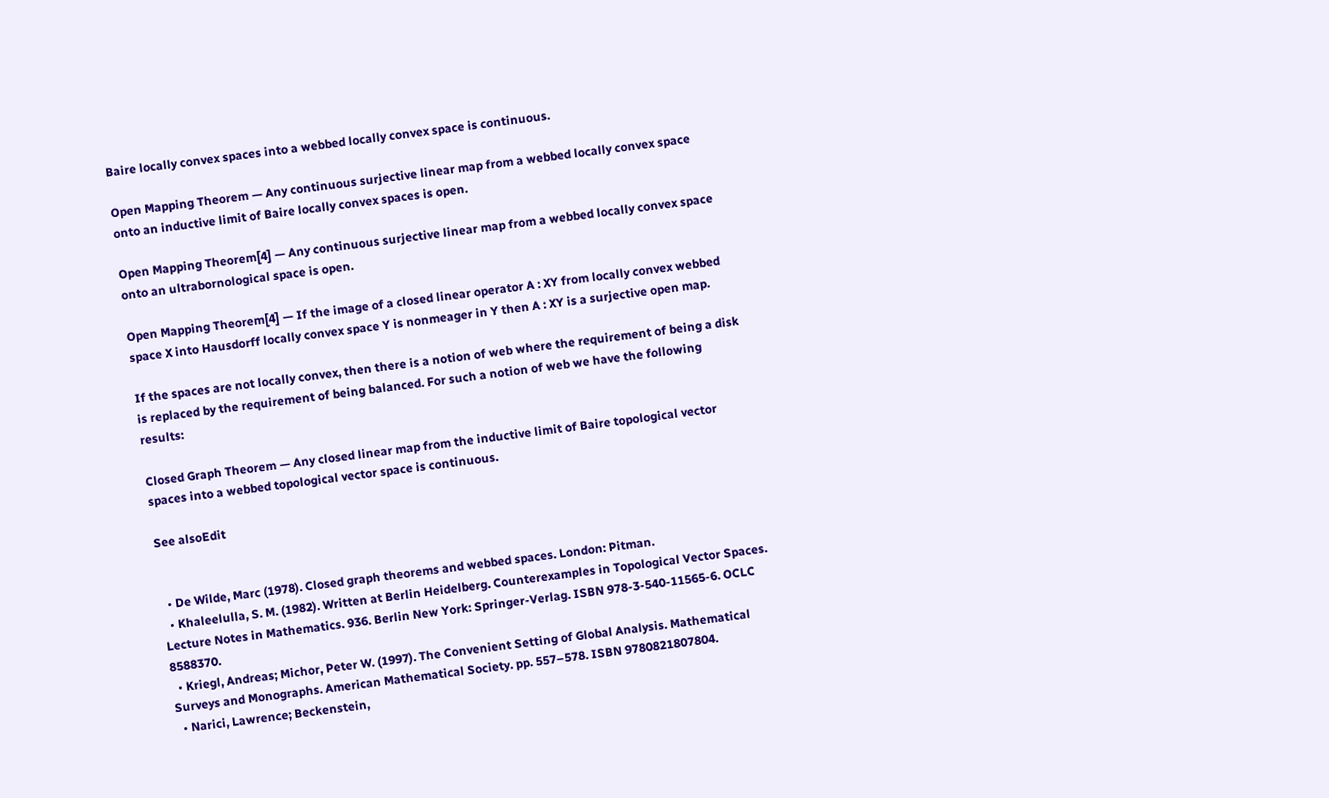Baire locally convex spaces into a webbed locally convex space is continuous.

Open Mapping Theorem — Any continuous surjective linear map from a webbed locally convex space onto an inductive limit of Baire locally convex spaces is open.

Open Mapping Theorem[4] — Any continuous surjective linear map from a webbed locally convex space onto an ultrabornological space is open.

Open Mapping Theorem[4] — If the image of a closed linear operator A : XY from locally convex webbed space X into Hausdorff locally convex space Y is nonmeager in Y then A : XY is a surjective open map.

If the spaces are not locally convex, then there is a notion of web where the requirement of being a disk is replaced by the requirement of being balanced. For such a notion of web we have the following results:

Closed Graph Theorem — Any closed linear map from the inductive limit of Baire topological vector spaces into a webbed topological vector space is continuous.

See alsoEdit


  • De Wilde, Marc (1978). Closed graph theorems and webbed spaces. London: Pitman.
  • Khaleelulla, S. M. (1982). Written at Berlin Heidelberg. Counterexamples in Topological Vector Spaces. Lecture Notes in Mathematics. 936. Berlin New York: Springer-Verlag. ISBN 978-3-540-11565-6. OCLC 8588370.
  • Kriegl, Andreas; Michor, Peter W. (1997). The Convenient Setting of Global Analysis. Mathematical Surveys and Monographs. American Mathematical Society. pp. 557–578. ISBN 9780821807804.
  • Narici, Lawrence; Beckenstein,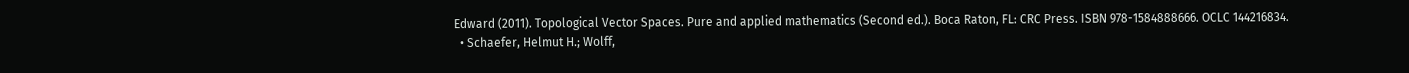Edward (2011). Topological Vector Spaces. Pure and applied mathematics (Second ed.). Boca Raton, FL: CRC Press. ISBN 978-1584888666. OCLC 144216834.
  • Schaefer, Helmut H.; Wolff,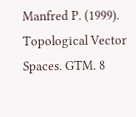Manfred P. (1999). Topological Vector Spaces. GTM. 8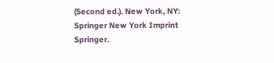(Second ed.). New York, NY: Springer New York Imprint Springer.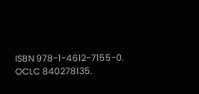ISBN 978-1-4612-7155-0. OCLC 840278135.